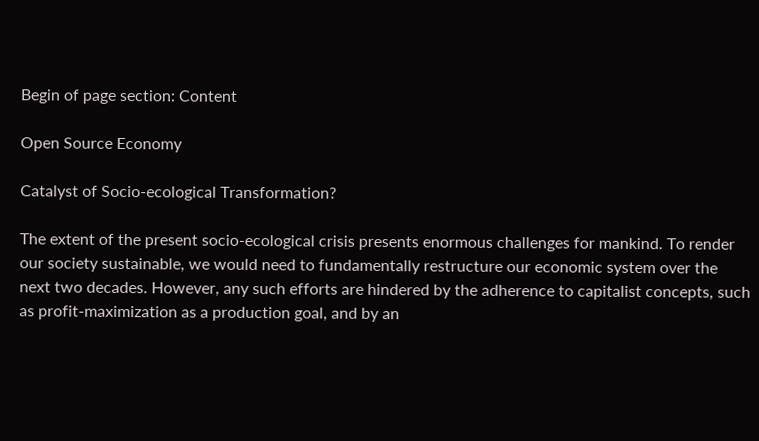Begin of page section: Content

Open Source Economy

Catalyst of Socio-ecological Transformation?

The extent of the present socio-ecological crisis presents enormous challenges for mankind. To render our society sustainable, we would need to fundamentally restructure our economic system over the next two decades. However, any such efforts are hindered by the adherence to capitalist concepts, such as profit-maximization as a production goal, and by an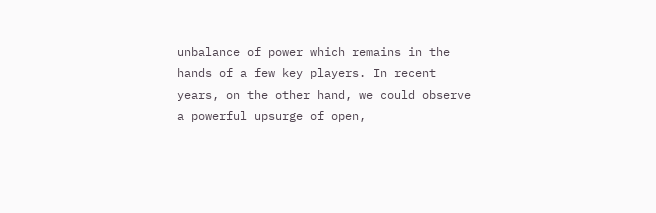unbalance of power which remains in the hands of a few key players. In recent years, on the other hand, we could observe a powerful upsurge of open,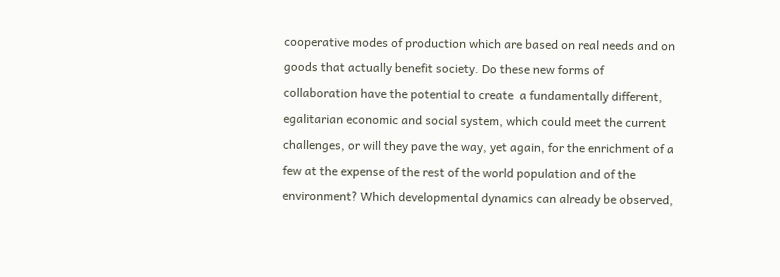cooperative modes of production which are based on real needs and on goods that actually benefit society. Do these new forms of collaboration have the potential to create  a fundamentally different, egalitarian economic and social system, which could meet the current challenges, or will they pave the way, yet again, for the enrichment of a few at the expense of the rest of the world population and of the environment? Which developmental dynamics can already be observed,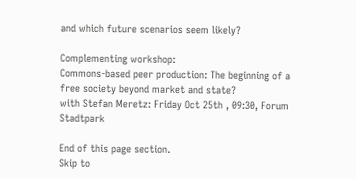and which future scenarios seem likely?

Complementing workshop:
Commons-based peer production: The beginning of a free society beyond market and state?
with Stefan Meretz: Friday Oct 25th , 09:30, Forum Stadtpark

End of this page section.
Skip to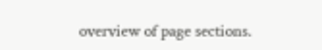overview of page sections.